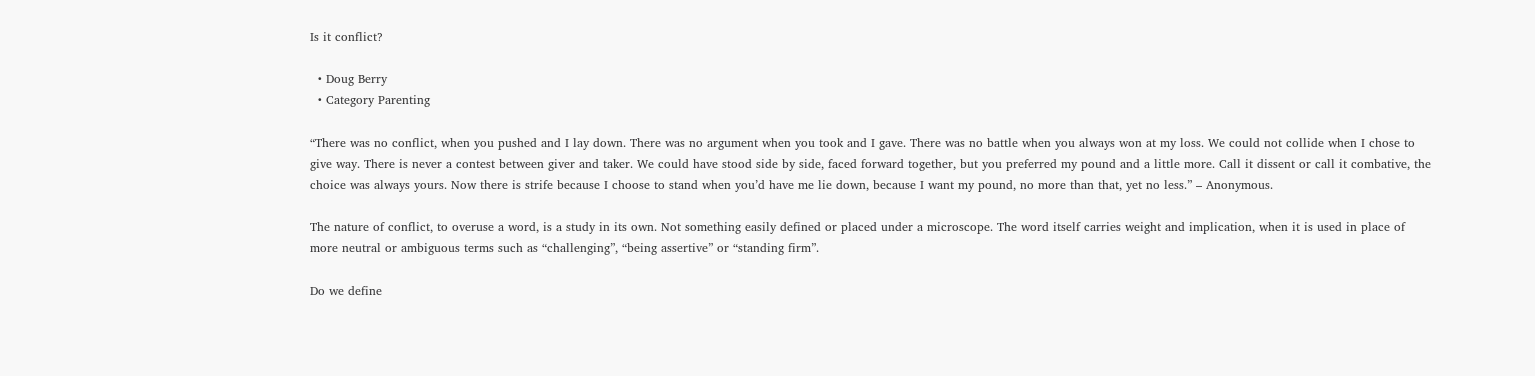Is it conflict?

  • Doug Berry
  • Category Parenting

“There was no conflict, when you pushed and I lay down. There was no argument when you took and I gave. There was no battle when you always won at my loss. We could not collide when I chose to give way. There is never a contest between giver and taker. We could have stood side by side, faced forward together, but you preferred my pound and a little more. Call it dissent or call it combative, the choice was always yours. Now there is strife because I choose to stand when you’d have me lie down, because I want my pound, no more than that, yet no less.” – Anonymous.

The nature of conflict, to overuse a word, is a study in its own. Not something easily defined or placed under a microscope. The word itself carries weight and implication, when it is used in place of more neutral or ambiguous terms such as “challenging”, “being assertive” or “standing firm”.

Do we define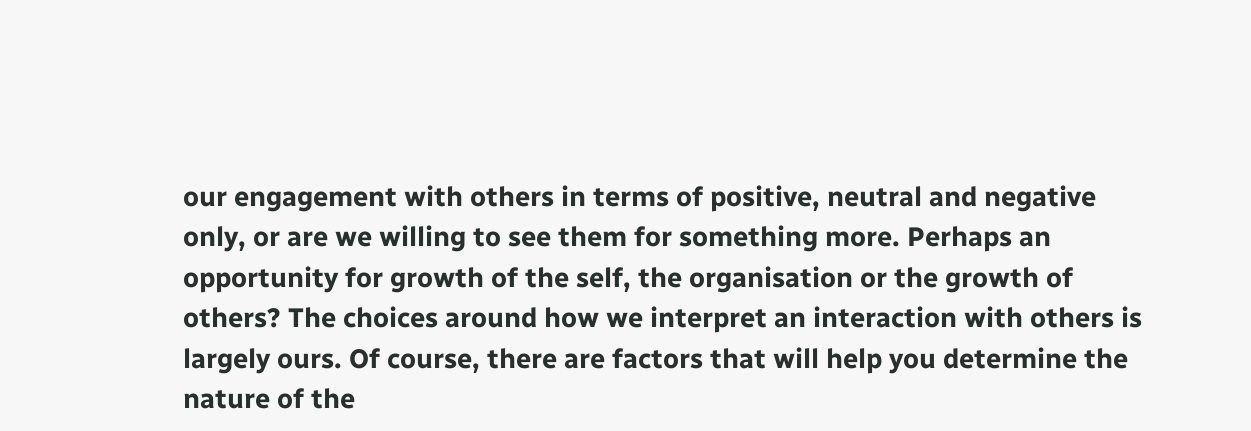our engagement with others in terms of positive, neutral and negative only, or are we willing to see them for something more. Perhaps an opportunity for growth of the self, the organisation or the growth of others? The choices around how we interpret an interaction with others is largely ours. Of course, there are factors that will help you determine the nature of the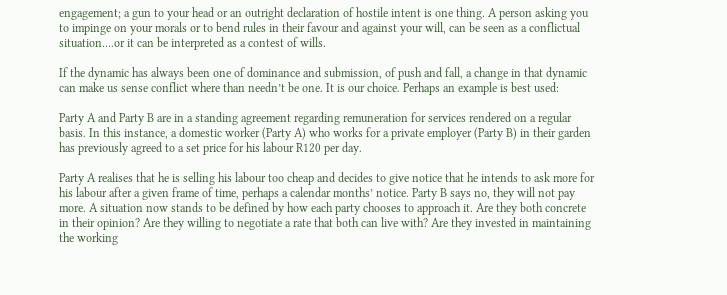engagement; a gun to your head or an outright declaration of hostile intent is one thing. A person asking you to impinge on your morals or to bend rules in their favour and against your will, can be seen as a conflictual situation….or it can be interpreted as a contest of wills.

If the dynamic has always been one of dominance and submission, of push and fall, a change in that dynamic can make us sense conflict where than needn’t be one. It is our choice. Perhaps an example is best used:

Party A and Party B are in a standing agreement regarding remuneration for services rendered on a regular basis. In this instance, a domestic worker (Party A) who works for a private employer (Party B) in their garden has previously agreed to a set price for his labour R120 per day.

Party A realises that he is selling his labour too cheap and decides to give notice that he intends to ask more for his labour after a given frame of time, perhaps a calendar months’ notice. Party B says no, they will not pay more. A situation now stands to be defined by how each party chooses to approach it. Are they both concrete in their opinion? Are they willing to negotiate a rate that both can live with? Are they invested in maintaining the working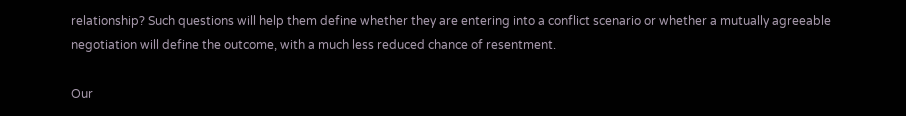relationship? Such questions will help them define whether they are entering into a conflict scenario or whether a mutually agreeable negotiation will define the outcome, with a much less reduced chance of resentment.

Our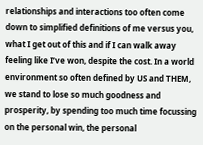relationships and interactions too often come down to simplified definitions of me versus you, what I get out of this and if I can walk away feeling like I’ve won, despite the cost. In a world environment so often defined by US and THEM, we stand to lose so much goodness and prosperity, by spending too much time focussing on the personal win, the personal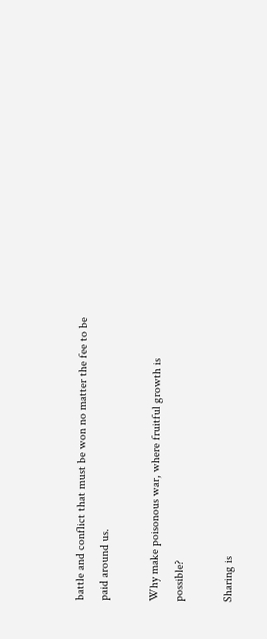battle and conflict that must be won no matter the fee to be paid around us.

Why make poisonous war, where fruitful growth is possible?

Sharing is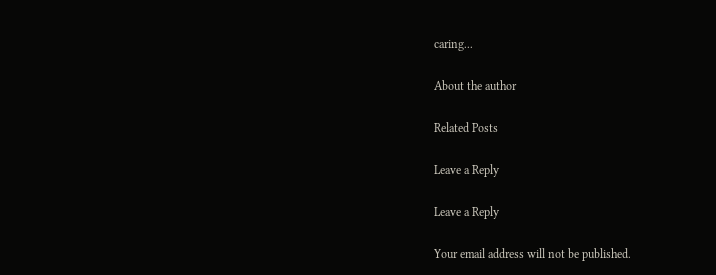caring...

About the author

Related Posts

Leave a Reply

Leave a Reply

Your email address will not be published.